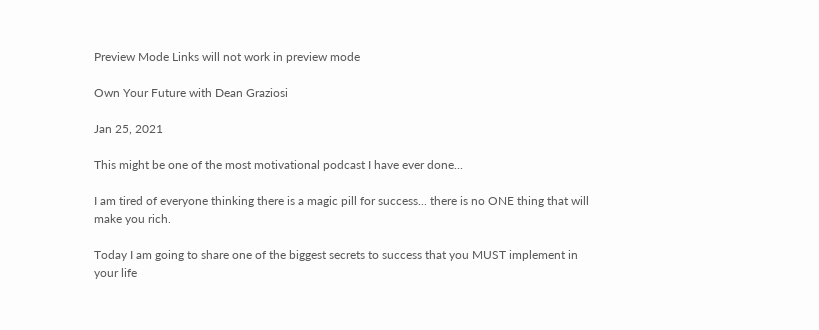Preview Mode Links will not work in preview mode

Own Your Future with Dean Graziosi

Jan 25, 2021

This might be one of the most motivational podcast I have ever done...

I am tired of everyone thinking there is a magic pill for success... there is no ONE thing that will make you rich.

Today I am going to share one of the biggest secrets to success that you MUST implement in your life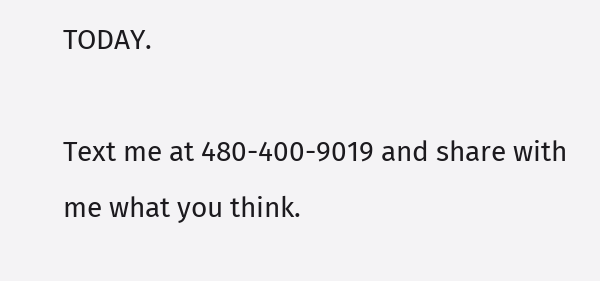TODAY.

Text me at 480-400-9019 and share with me what you think.